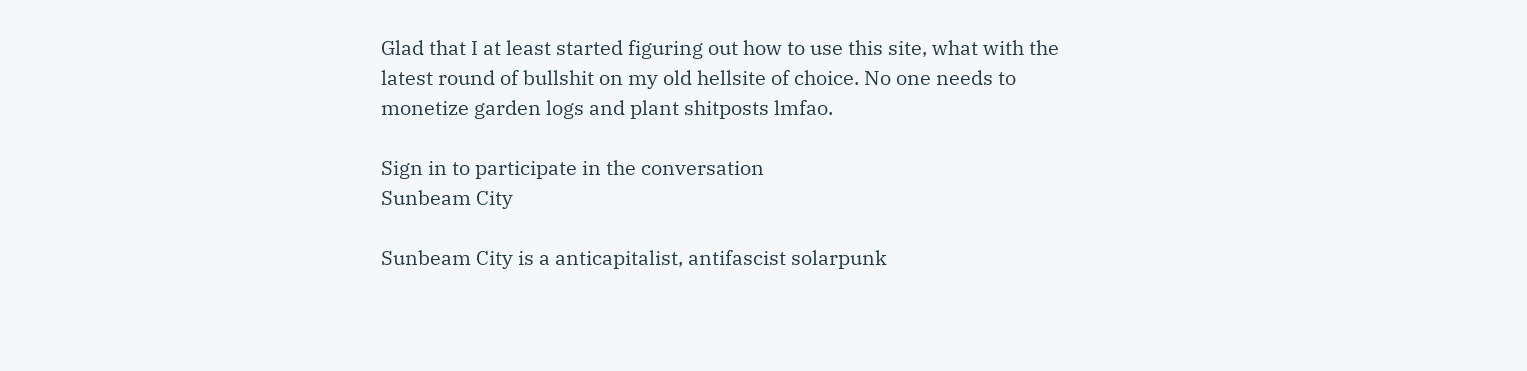Glad that I at least started figuring out how to use this site, what with the latest round of bullshit on my old hellsite of choice. No one needs to monetize garden logs and plant shitposts lmfao.

Sign in to participate in the conversation
Sunbeam City

Sunbeam City is a anticapitalist, antifascist solarpunk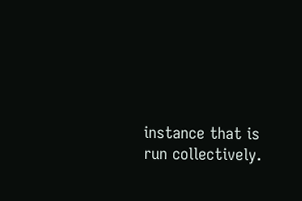instance that is run collectively.